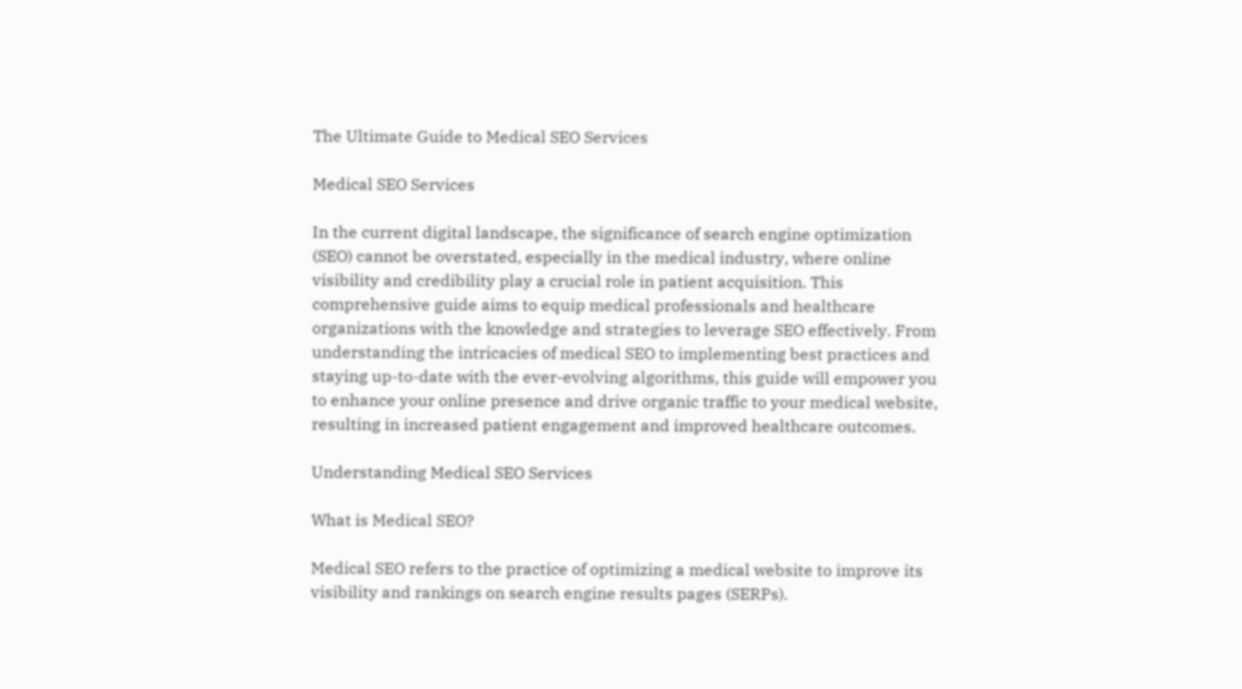The Ultimate Guide to Medical SEO Services

Medical SEO Services

In the current digital landscape, the significance of search engine optimization (SEO) cannot be overstated, especially in the medical industry, where online visibility and credibility play a crucial role in patient acquisition. This comprehensive guide aims to equip medical professionals and healthcare organizations with the knowledge and strategies to leverage SEO effectively. From understanding the intricacies of medical SEO to implementing best practices and staying up-to-date with the ever-evolving algorithms, this guide will empower you to enhance your online presence and drive organic traffic to your medical website, resulting in increased patient engagement and improved healthcare outcomes.

Understanding Medical SEO Services

What is Medical SEO?

Medical SEO refers to the practice of optimizing a medical website to improve its visibility and rankings on search engine results pages (SERPs).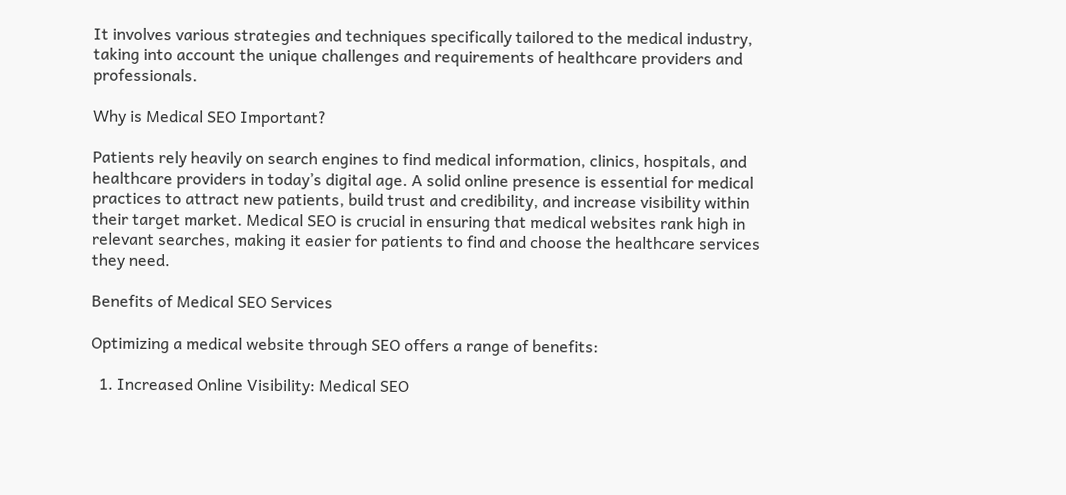It involves various strategies and techniques specifically tailored to the medical industry, taking into account the unique challenges and requirements of healthcare providers and professionals.

Why is Medical SEO Important?

Patients rely heavily on search engines to find medical information, clinics, hospitals, and healthcare providers in today’s digital age. A solid online presence is essential for medical practices to attract new patients, build trust and credibility, and increase visibility within their target market. Medical SEO is crucial in ensuring that medical websites rank high in relevant searches, making it easier for patients to find and choose the healthcare services they need.

Benefits of Medical SEO Services

Optimizing a medical website through SEO offers a range of benefits:

  1. Increased Online Visibility: Medical SEO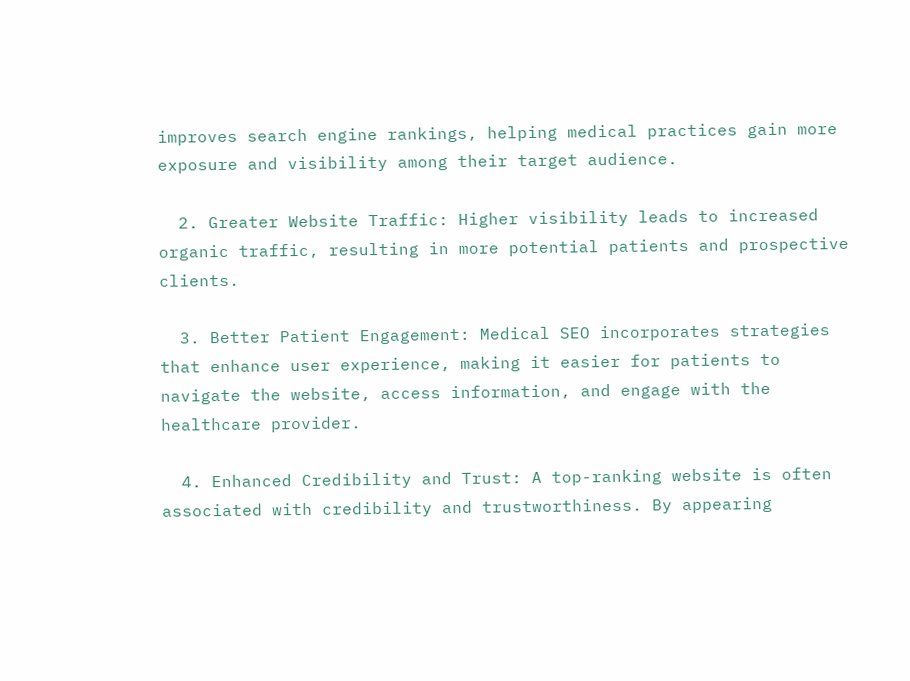improves search engine rankings, helping medical practices gain more exposure and visibility among their target audience.

  2. Greater Website Traffic: Higher visibility leads to increased organic traffic, resulting in more potential patients and prospective clients.

  3. Better Patient Engagement: Medical SEO incorporates strategies that enhance user experience, making it easier for patients to navigate the website, access information, and engage with the healthcare provider.

  4. Enhanced Credibility and Trust: A top-ranking website is often associated with credibility and trustworthiness. By appearing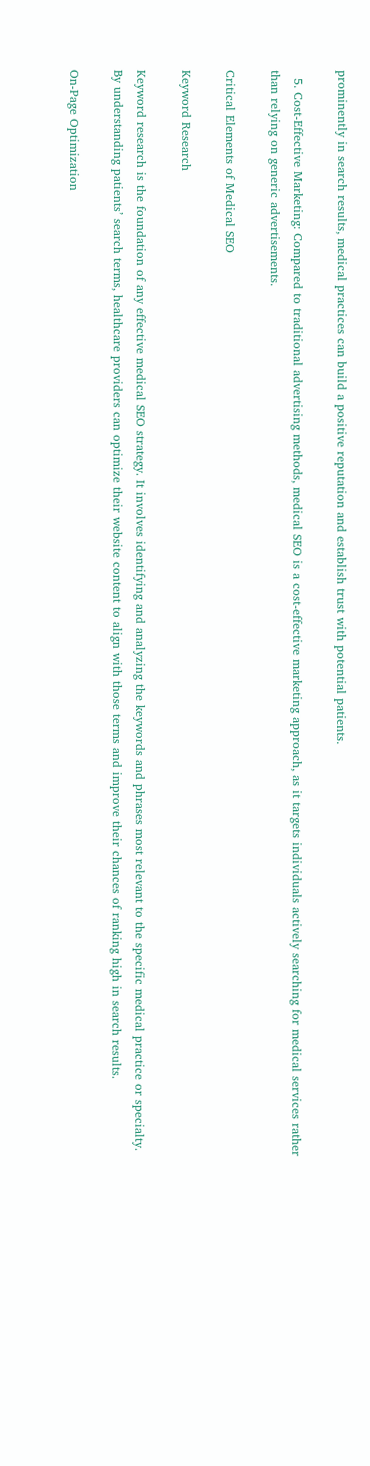prominently in search results, medical practices can build a positive reputation and establish trust with potential patients.

  5. Cost-Effective Marketing: Compared to traditional advertising methods, medical SEO is a cost-effective marketing approach, as it targets individuals actively searching for medical services rather than relying on generic advertisements.

Critical Elements of Medical SEO

Keyword Research

Keyword research is the foundation of any effective medical SEO strategy. It involves identifying and analyzing the keywords and phrases most relevant to the specific medical practice or specialty. By understanding patients’ search terms, healthcare providers can optimize their website content to align with those terms and improve their chances of ranking high in search results.

On-Page Optimization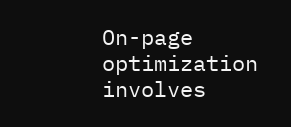On-page optimization involves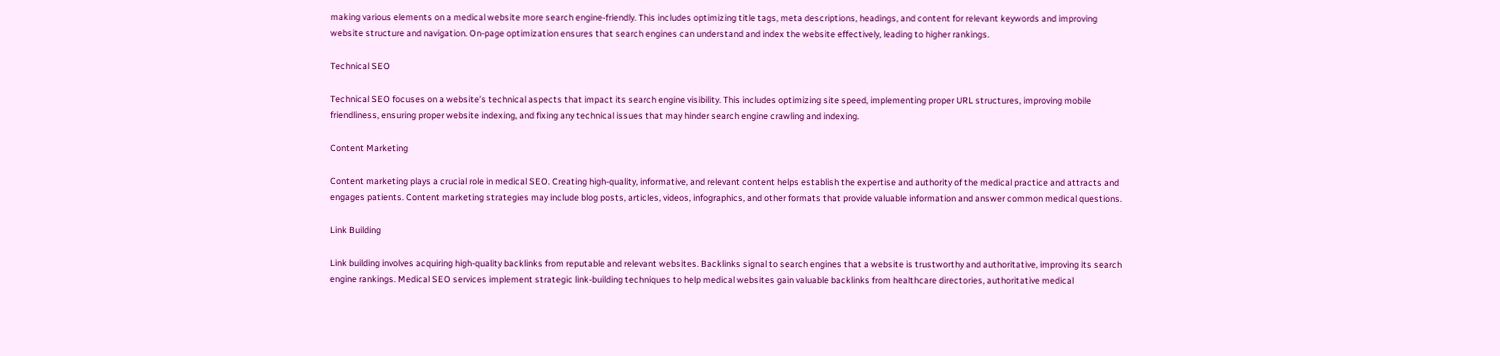making various elements on a medical website more search engine-friendly. This includes optimizing title tags, meta descriptions, headings, and content for relevant keywords and improving website structure and navigation. On-page optimization ensures that search engines can understand and index the website effectively, leading to higher rankings.

Technical SEO

Technical SEO focuses on a website’s technical aspects that impact its search engine visibility. This includes optimizing site speed, implementing proper URL structures, improving mobile friendliness, ensuring proper website indexing, and fixing any technical issues that may hinder search engine crawling and indexing.

Content Marketing

Content marketing plays a crucial role in medical SEO. Creating high-quality, informative, and relevant content helps establish the expertise and authority of the medical practice and attracts and engages patients. Content marketing strategies may include blog posts, articles, videos, infographics, and other formats that provide valuable information and answer common medical questions.

Link Building

Link building involves acquiring high-quality backlinks from reputable and relevant websites. Backlinks signal to search engines that a website is trustworthy and authoritative, improving its search engine rankings. Medical SEO services implement strategic link-building techniques to help medical websites gain valuable backlinks from healthcare directories, authoritative medical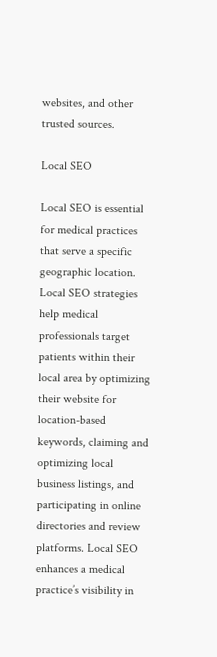websites, and other trusted sources.

Local SEO

Local SEO is essential for medical practices that serve a specific geographic location. Local SEO strategies help medical professionals target patients within their local area by optimizing their website for location-based keywords, claiming and optimizing local business listings, and participating in online directories and review platforms. Local SEO enhances a medical practice’s visibility in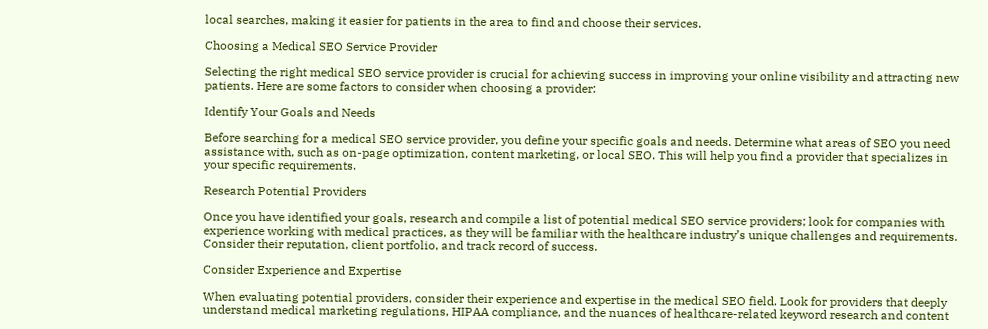local searches, making it easier for patients in the area to find and choose their services.

Choosing a Medical SEO Service Provider

Selecting the right medical SEO service provider is crucial for achieving success in improving your online visibility and attracting new patients. Here are some factors to consider when choosing a provider:

Identify Your Goals and Needs

Before searching for a medical SEO service provider, you define your specific goals and needs. Determine what areas of SEO you need assistance with, such as on-page optimization, content marketing, or local SEO. This will help you find a provider that specializes in your specific requirements.

Research Potential Providers

Once you have identified your goals, research and compile a list of potential medical SEO service providers; look for companies with experience working with medical practices, as they will be familiar with the healthcare industry’s unique challenges and requirements. Consider their reputation, client portfolio, and track record of success.

Consider Experience and Expertise

When evaluating potential providers, consider their experience and expertise in the medical SEO field. Look for providers that deeply understand medical marketing regulations, HIPAA compliance, and the nuances of healthcare-related keyword research and content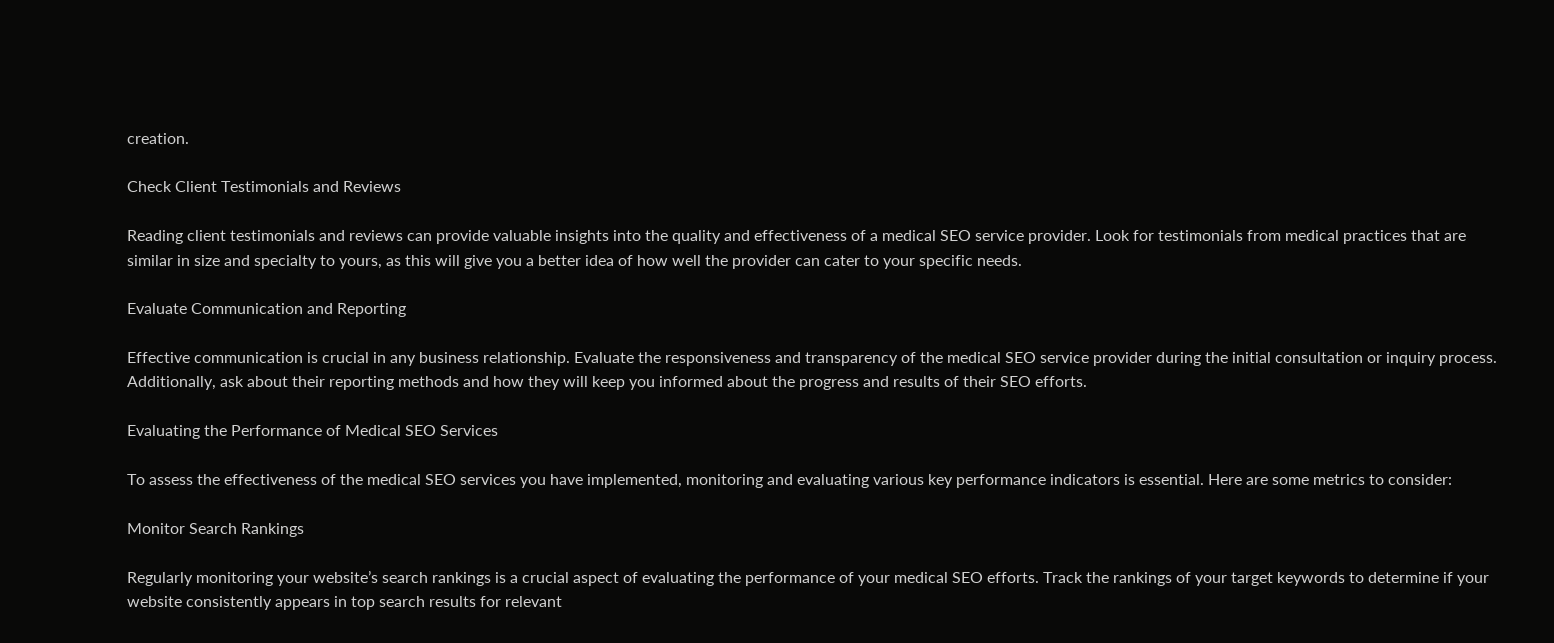creation.

Check Client Testimonials and Reviews

Reading client testimonials and reviews can provide valuable insights into the quality and effectiveness of a medical SEO service provider. Look for testimonials from medical practices that are similar in size and specialty to yours, as this will give you a better idea of how well the provider can cater to your specific needs.

Evaluate Communication and Reporting

Effective communication is crucial in any business relationship. Evaluate the responsiveness and transparency of the medical SEO service provider during the initial consultation or inquiry process. Additionally, ask about their reporting methods and how they will keep you informed about the progress and results of their SEO efforts.

Evaluating the Performance of Medical SEO Services

To assess the effectiveness of the medical SEO services you have implemented, monitoring and evaluating various key performance indicators is essential. Here are some metrics to consider:

Monitor Search Rankings

Regularly monitoring your website’s search rankings is a crucial aspect of evaluating the performance of your medical SEO efforts. Track the rankings of your target keywords to determine if your website consistently appears in top search results for relevant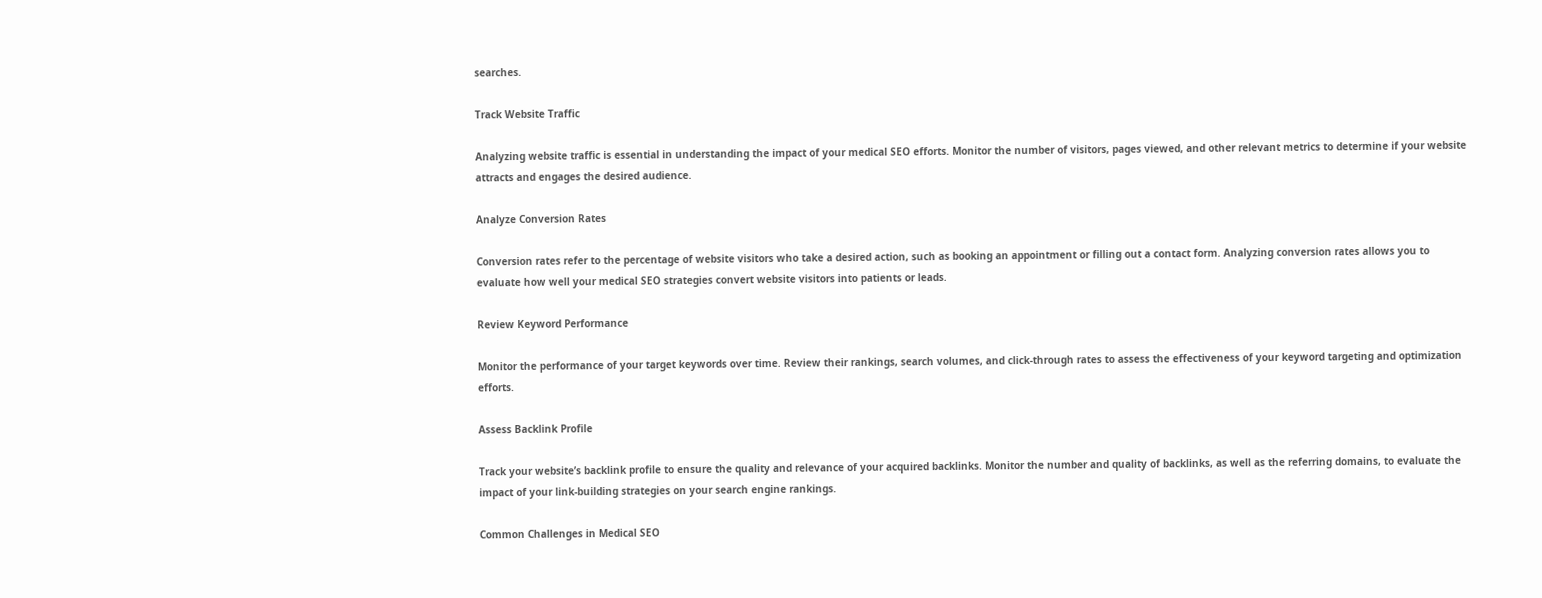searches.

Track Website Traffic

Analyzing website traffic is essential in understanding the impact of your medical SEO efforts. Monitor the number of visitors, pages viewed, and other relevant metrics to determine if your website attracts and engages the desired audience.

Analyze Conversion Rates

Conversion rates refer to the percentage of website visitors who take a desired action, such as booking an appointment or filling out a contact form. Analyzing conversion rates allows you to evaluate how well your medical SEO strategies convert website visitors into patients or leads.

Review Keyword Performance

Monitor the performance of your target keywords over time. Review their rankings, search volumes, and click-through rates to assess the effectiveness of your keyword targeting and optimization efforts.

Assess Backlink Profile

Track your website’s backlink profile to ensure the quality and relevance of your acquired backlinks. Monitor the number and quality of backlinks, as well as the referring domains, to evaluate the impact of your link-building strategies on your search engine rankings.

Common Challenges in Medical SEO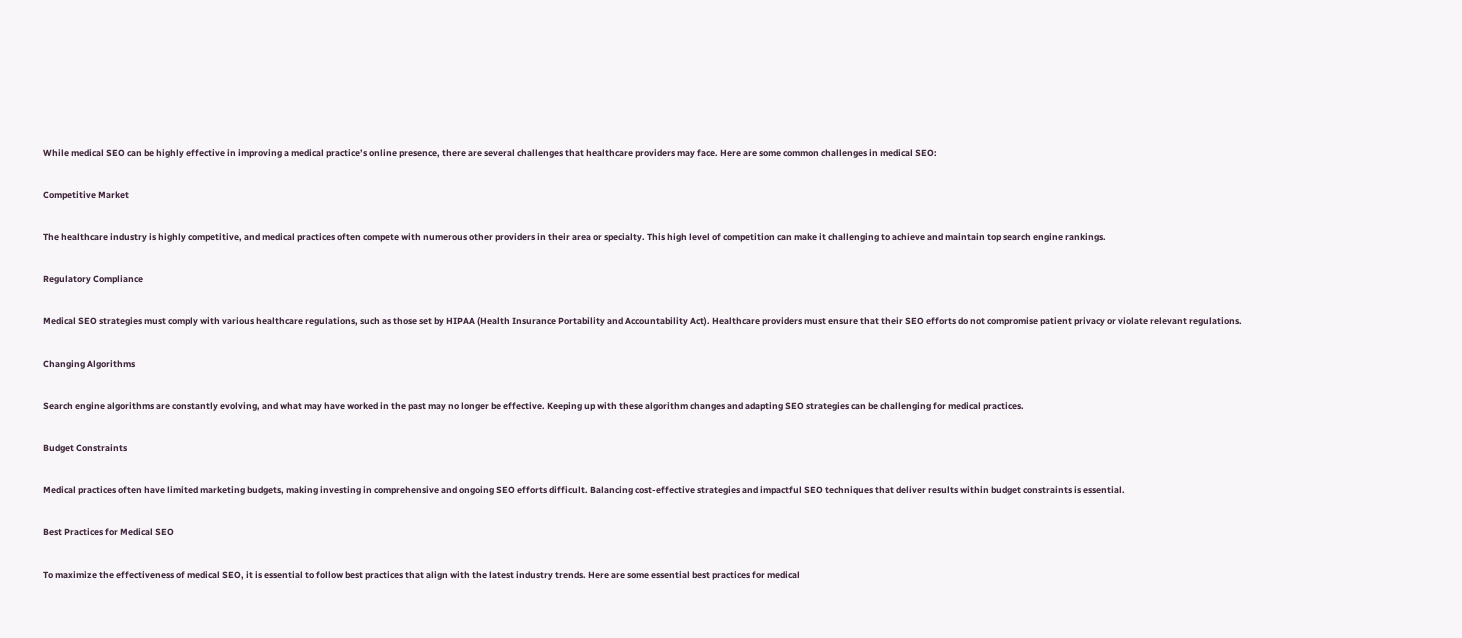While medical SEO can be highly effective in improving a medical practice’s online presence, there are several challenges that healthcare providers may face. Here are some common challenges in medical SEO:

Competitive Market

The healthcare industry is highly competitive, and medical practices often compete with numerous other providers in their area or specialty. This high level of competition can make it challenging to achieve and maintain top search engine rankings.

Regulatory Compliance

Medical SEO strategies must comply with various healthcare regulations, such as those set by HIPAA (Health Insurance Portability and Accountability Act). Healthcare providers must ensure that their SEO efforts do not compromise patient privacy or violate relevant regulations.

Changing Algorithms

Search engine algorithms are constantly evolving, and what may have worked in the past may no longer be effective. Keeping up with these algorithm changes and adapting SEO strategies can be challenging for medical practices.

Budget Constraints

Medical practices often have limited marketing budgets, making investing in comprehensive and ongoing SEO efforts difficult. Balancing cost-effective strategies and impactful SEO techniques that deliver results within budget constraints is essential.

Best Practices for Medical SEO

To maximize the effectiveness of medical SEO, it is essential to follow best practices that align with the latest industry trends. Here are some essential best practices for medical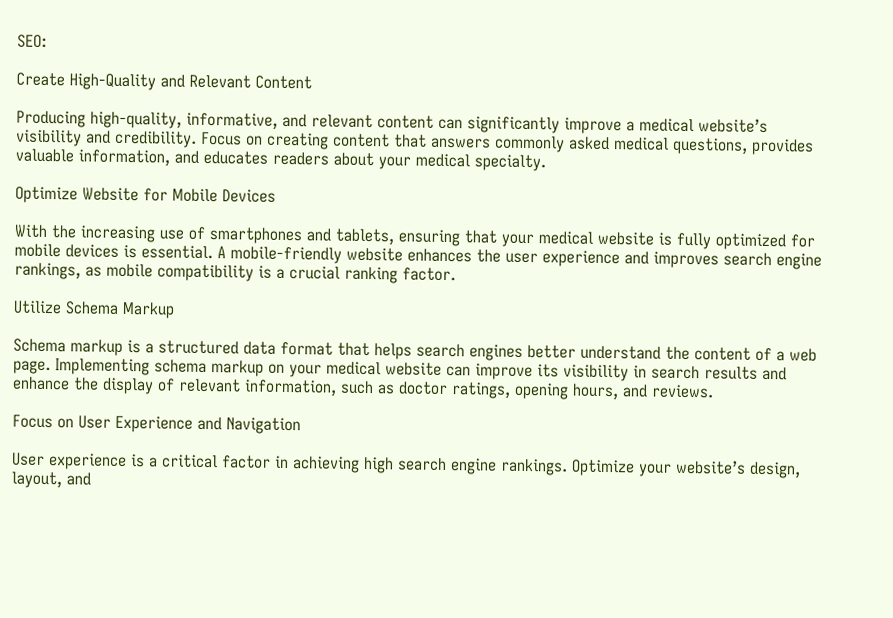SEO:

Create High-Quality and Relevant Content

Producing high-quality, informative, and relevant content can significantly improve a medical website’s visibility and credibility. Focus on creating content that answers commonly asked medical questions, provides valuable information, and educates readers about your medical specialty.

Optimize Website for Mobile Devices

With the increasing use of smartphones and tablets, ensuring that your medical website is fully optimized for mobile devices is essential. A mobile-friendly website enhances the user experience and improves search engine rankings, as mobile compatibility is a crucial ranking factor.

Utilize Schema Markup

Schema markup is a structured data format that helps search engines better understand the content of a web page. Implementing schema markup on your medical website can improve its visibility in search results and enhance the display of relevant information, such as doctor ratings, opening hours, and reviews.

Focus on User Experience and Navigation

User experience is a critical factor in achieving high search engine rankings. Optimize your website’s design, layout, and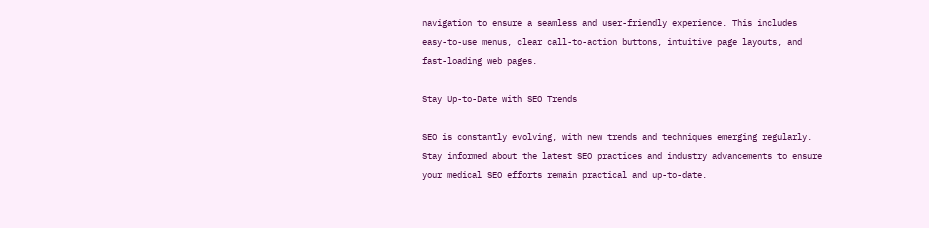navigation to ensure a seamless and user-friendly experience. This includes easy-to-use menus, clear call-to-action buttons, intuitive page layouts, and fast-loading web pages.

Stay Up-to-Date with SEO Trends

SEO is constantly evolving, with new trends and techniques emerging regularly. Stay informed about the latest SEO practices and industry advancements to ensure your medical SEO efforts remain practical and up-to-date.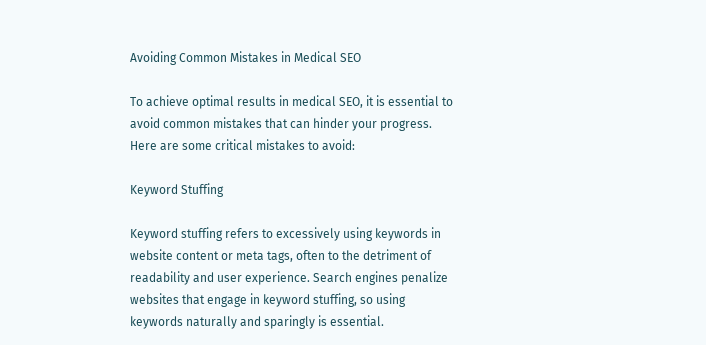Avoiding Common Mistakes in Medical SEO

To achieve optimal results in medical SEO, it is essential to avoid common mistakes that can hinder your progress. Here are some critical mistakes to avoid:

Keyword Stuffing

Keyword stuffing refers to excessively using keywords in website content or meta tags, often to the detriment of readability and user experience. Search engines penalize websites that engage in keyword stuffing, so using keywords naturally and sparingly is essential.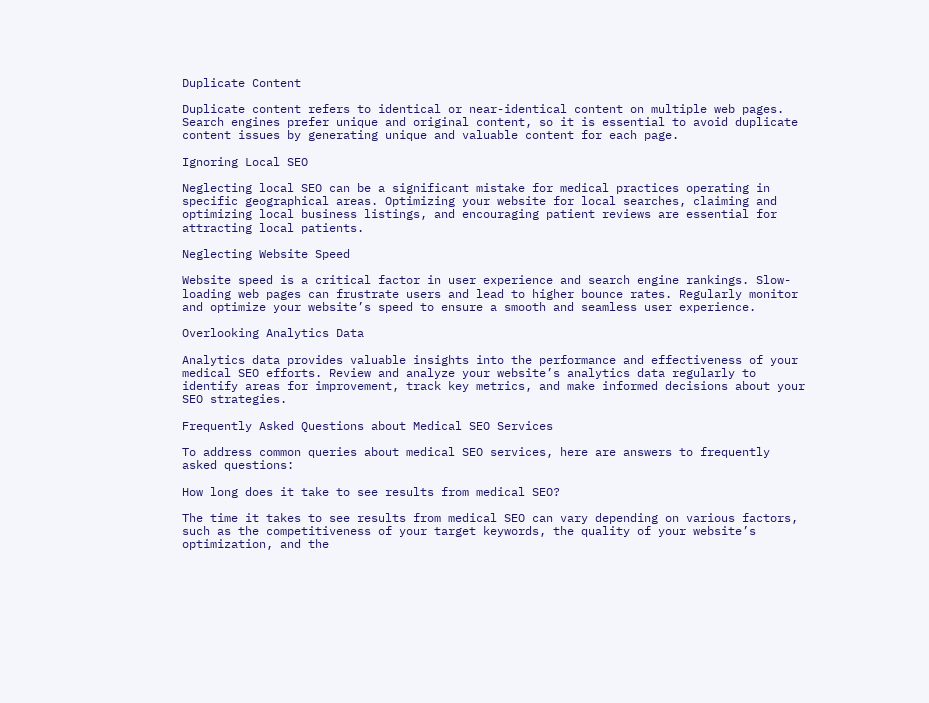Duplicate Content

Duplicate content refers to identical or near-identical content on multiple web pages. Search engines prefer unique and original content, so it is essential to avoid duplicate content issues by generating unique and valuable content for each page.

Ignoring Local SEO

Neglecting local SEO can be a significant mistake for medical practices operating in specific geographical areas. Optimizing your website for local searches, claiming and optimizing local business listings, and encouraging patient reviews are essential for attracting local patients.

Neglecting Website Speed

Website speed is a critical factor in user experience and search engine rankings. Slow-loading web pages can frustrate users and lead to higher bounce rates. Regularly monitor and optimize your website’s speed to ensure a smooth and seamless user experience.

Overlooking Analytics Data

Analytics data provides valuable insights into the performance and effectiveness of your medical SEO efforts. Review and analyze your website’s analytics data regularly to identify areas for improvement, track key metrics, and make informed decisions about your SEO strategies.

Frequently Asked Questions about Medical SEO Services

To address common queries about medical SEO services, here are answers to frequently asked questions:

How long does it take to see results from medical SEO?

The time it takes to see results from medical SEO can vary depending on various factors, such as the competitiveness of your target keywords, the quality of your website’s optimization, and the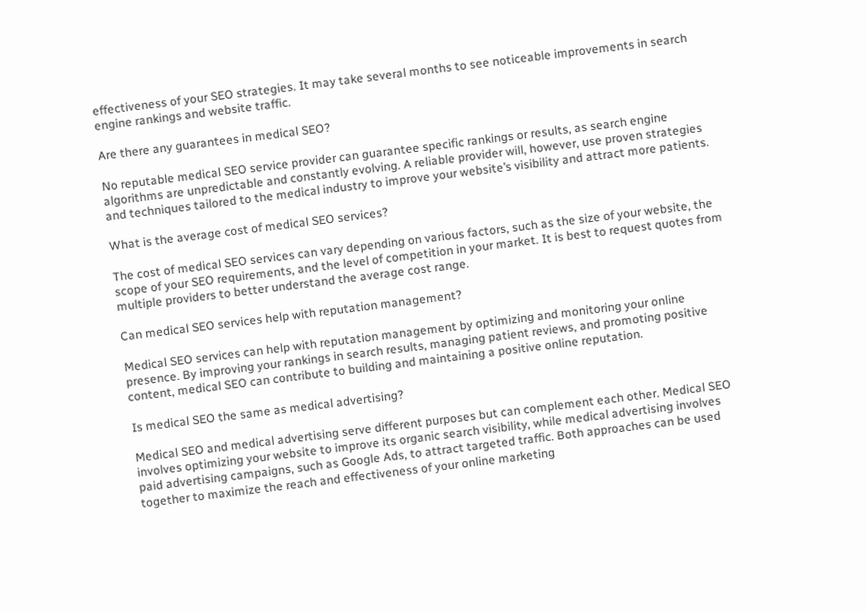effectiveness of your SEO strategies. It may take several months to see noticeable improvements in search engine rankings and website traffic.

Are there any guarantees in medical SEO?

No reputable medical SEO service provider can guarantee specific rankings or results, as search engine algorithms are unpredictable and constantly evolving. A reliable provider will, however, use proven strategies and techniques tailored to the medical industry to improve your website’s visibility and attract more patients.

What is the average cost of medical SEO services?

The cost of medical SEO services can vary depending on various factors, such as the size of your website, the scope of your SEO requirements, and the level of competition in your market. It is best to request quotes from multiple providers to better understand the average cost range.

Can medical SEO services help with reputation management?

Medical SEO services can help with reputation management by optimizing and monitoring your online presence. By improving your rankings in search results, managing patient reviews, and promoting positive content, medical SEO can contribute to building and maintaining a positive online reputation.

Is medical SEO the same as medical advertising?

Medical SEO and medical advertising serve different purposes but can complement each other. Medical SEO involves optimizing your website to improve its organic search visibility, while medical advertising involves paid advertising campaigns, such as Google Ads, to attract targeted traffic. Both approaches can be used together to maximize the reach and effectiveness of your online marketing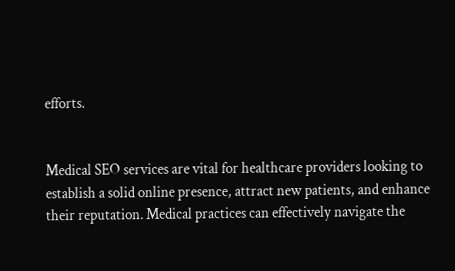efforts.


Medical SEO services are vital for healthcare providers looking to establish a solid online presence, attract new patients, and enhance their reputation. Medical practices can effectively navigate the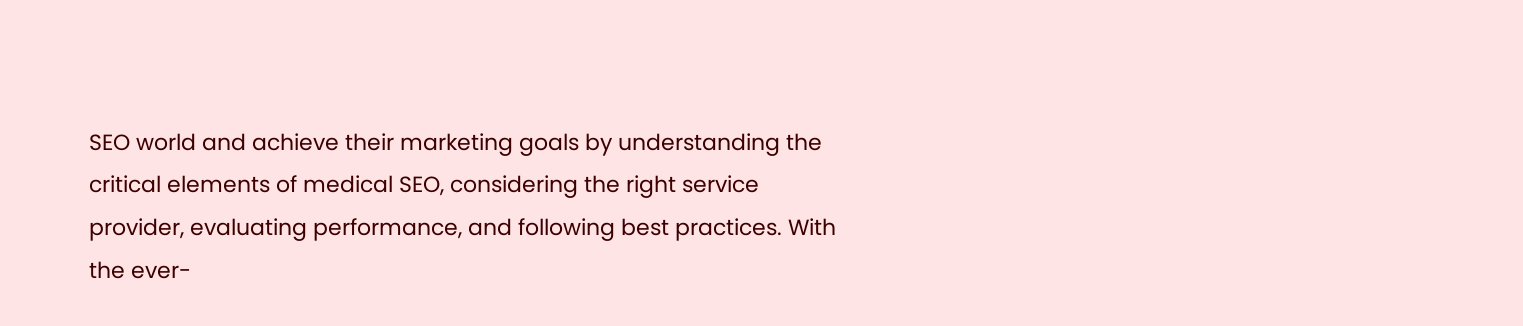SEO world and achieve their marketing goals by understanding the critical elements of medical SEO, considering the right service provider, evaluating performance, and following best practices. With the ever-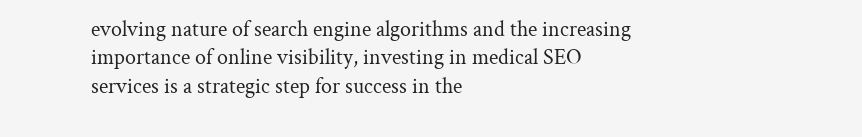evolving nature of search engine algorithms and the increasing importance of online visibility, investing in medical SEO services is a strategic step for success in the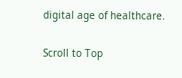digital age of healthcare.

Scroll to Top